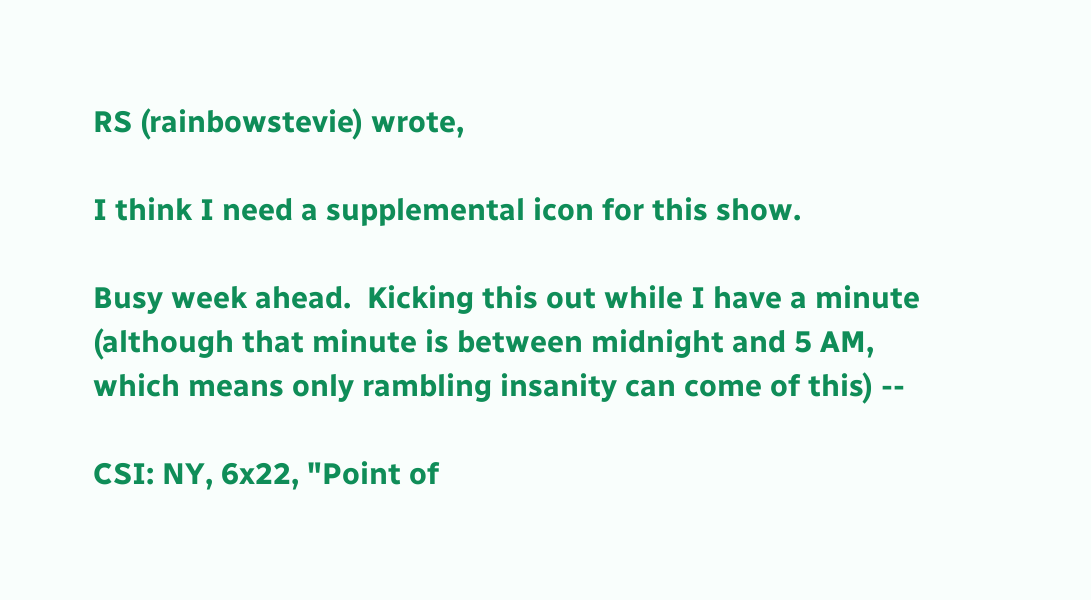RS (rainbowstevie) wrote,

I think I need a supplemental icon for this show.

Busy week ahead.  Kicking this out while I have a minute (although that minute is between midnight and 5 AM, which means only rambling insanity can come of this) --

CSI: NY, 6x22, "Point of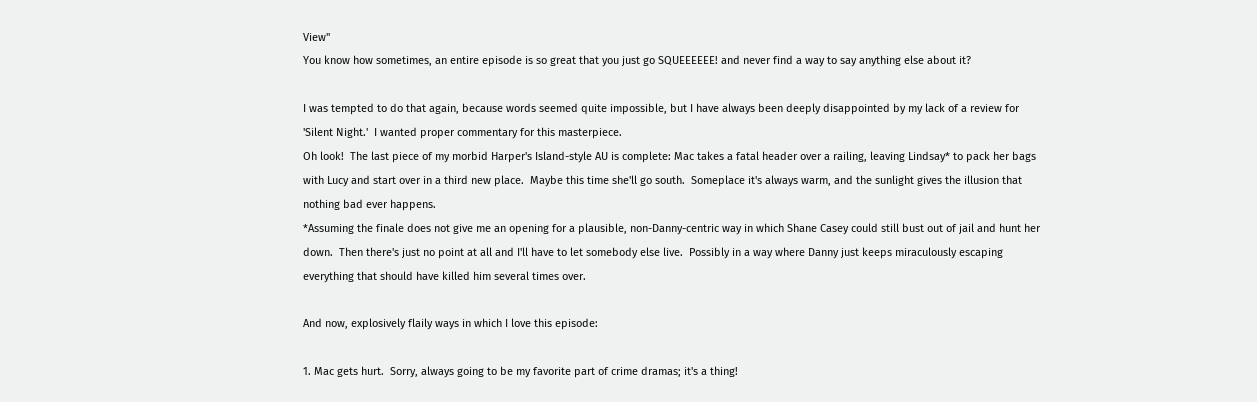View"
You know how sometimes, an entire episode is so great that you just go SQUEEEEEE! and never find a way to say anything else about it?

I was tempted to do that again, because words seemed quite impossible, but I have always been deeply disappointed by my lack of a review for 'Silent Night.'  I wanted proper commentary for this masterpiece.
Oh look!  The last piece of my morbid Harper's Island-style AU is complete: Mac takes a fatal header over a railing, leaving Lindsay* to pack her bags with Lucy and start over in a third new place.  Maybe this time she'll go south.  Someplace it's always warm, and the sunlight gives the illusion that nothing bad ever happens.
*Assuming the finale does not give me an opening for a plausible, non-Danny-centric way in which Shane Casey could still bust out of jail and hunt her down.  Then there's just no point at all and I'll have to let somebody else live.  Possibly in a way where Danny just keeps miraculously escaping everything that should have killed him several times over.

And now, explosively flaily ways in which I love this episode:

1. Mac gets hurt.  Sorry, always going to be my favorite part of crime dramas; it's a thing!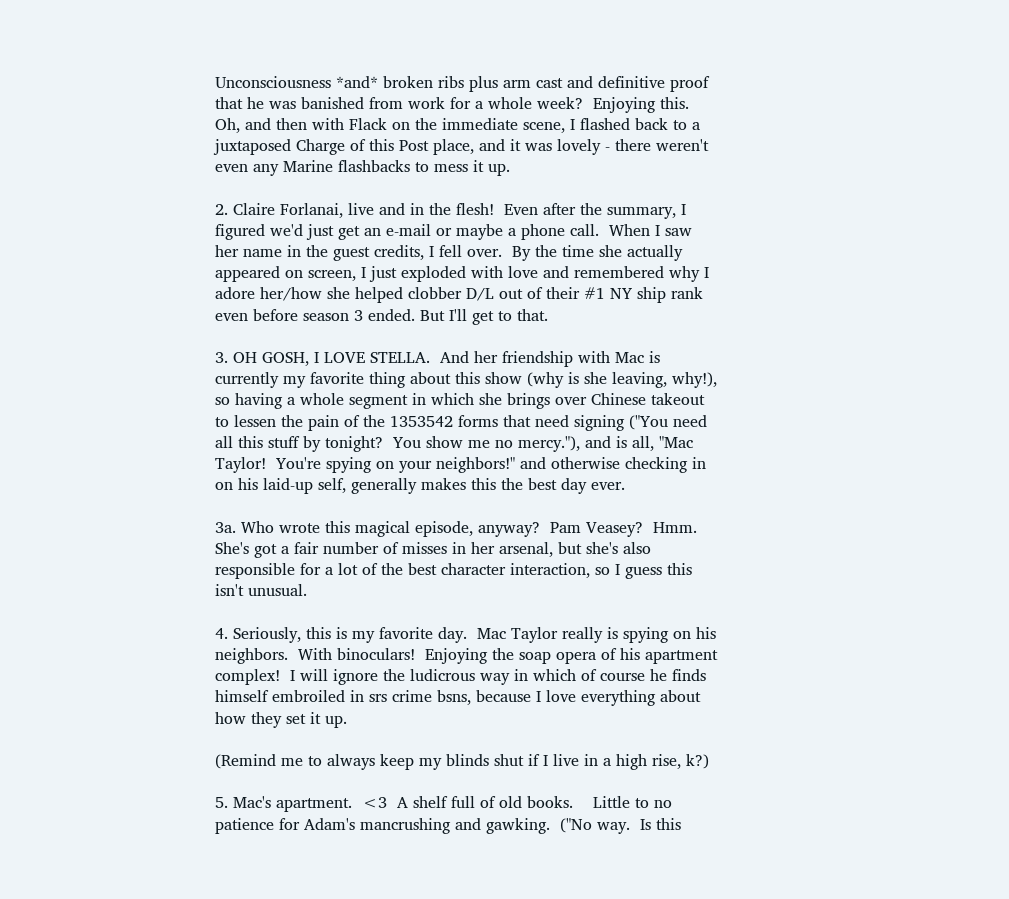Unconsciousness *and* broken ribs plus arm cast and definitive proof that he was banished from work for a whole week?  Enjoying this.  Oh, and then with Flack on the immediate scene, I flashed back to a juxtaposed Charge of this Post place, and it was lovely - there weren't even any Marine flashbacks to mess it up.

2. Claire Forlanai, live and in the flesh!  Even after the summary, I figured we'd just get an e-mail or maybe a phone call.  When I saw her name in the guest credits, I fell over.  By the time she actually appeared on screen, I just exploded with love and remembered why I adore her/how she helped clobber D/L out of their #1 NY ship rank even before season 3 ended. But I'll get to that.

3. OH GOSH, I LOVE STELLA.  And her friendship with Mac is currently my favorite thing about this show (why is she leaving, why!), so having a whole segment in which she brings over Chinese takeout to lessen the pain of the 1353542 forms that need signing ("You need all this stuff by tonight?  You show me no mercy."), and is all, "Mac Taylor!  You're spying on your neighbors!" and otherwise checking in on his laid-up self, generally makes this the best day ever.

3a. Who wrote this magical episode, anyway?  Pam Veasey?  Hmm.  She's got a fair number of misses in her arsenal, but she's also responsible for a lot of the best character interaction, so I guess this isn't unusual.

4. Seriously, this is my favorite day.  Mac Taylor really is spying on his neighbors.  With binoculars!  Enjoying the soap opera of his apartment complex!  I will ignore the ludicrous way in which of course he finds himself embroiled in srs crime bsns, because I love everything about how they set it up.

(Remind me to always keep my blinds shut if I live in a high rise, k?)

5. Mac's apartment.  <3  A shelf full of old books.    Little to no patience for Adam's mancrushing and gawking.  ("No way.  Is this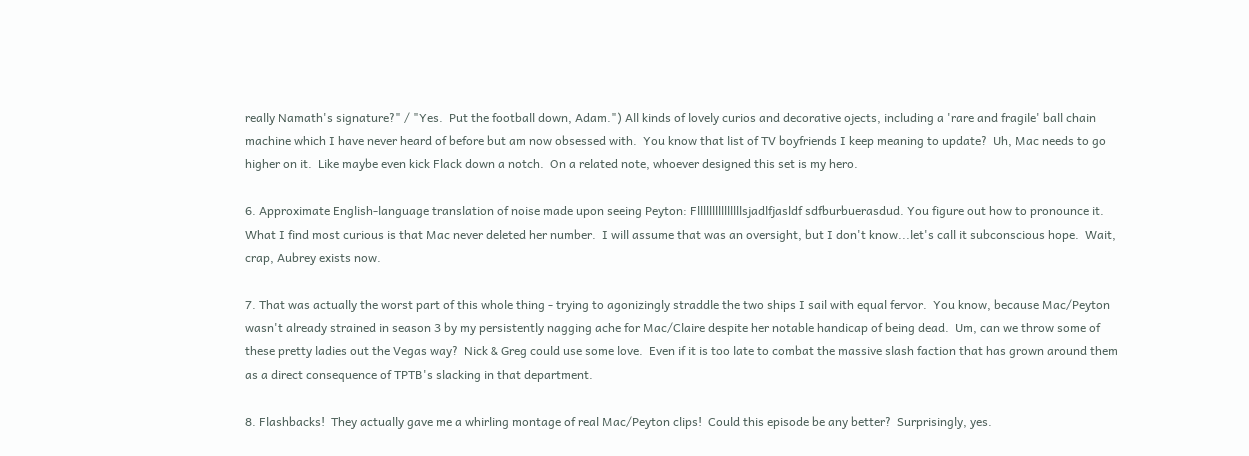really Namath's signature?" / "Yes.  Put the football down, Adam.") All kinds of lovely curios and decorative ojects, including a 'rare and fragile' ball chain machine which I have never heard of before but am now obsessed with.  You know that list of TV boyfriends I keep meaning to update?  Uh, Mac needs to go higher on it.  Like maybe even kick Flack down a notch.  On a related note, whoever designed this set is my hero.

6. Approximate English-language translation of noise made upon seeing Peyton: Flllllllllllllllsjadlfjasldf sdfburbuerasdud. You figure out how to pronounce it.  What I find most curious is that Mac never deleted her number.  I will assume that was an oversight, but I don't know...let's call it subconscious hope.  Wait, crap, Aubrey exists now.

7. That was actually the worst part of this whole thing - trying to agonizingly straddle the two ships I sail with equal fervor.  You know, because Mac/Peyton wasn't already strained in season 3 by my persistently nagging ache for Mac/Claire despite her notable handicap of being dead.  Um, can we throw some of these pretty ladies out the Vegas way?  Nick & Greg could use some love.  Even if it is too late to combat the massive slash faction that has grown around them as a direct consequence of TPTB's slacking in that department.

8. Flashbacks!  They actually gave me a whirling montage of real Mac/Peyton clips!  Could this episode be any better?  Surprisingly, yes.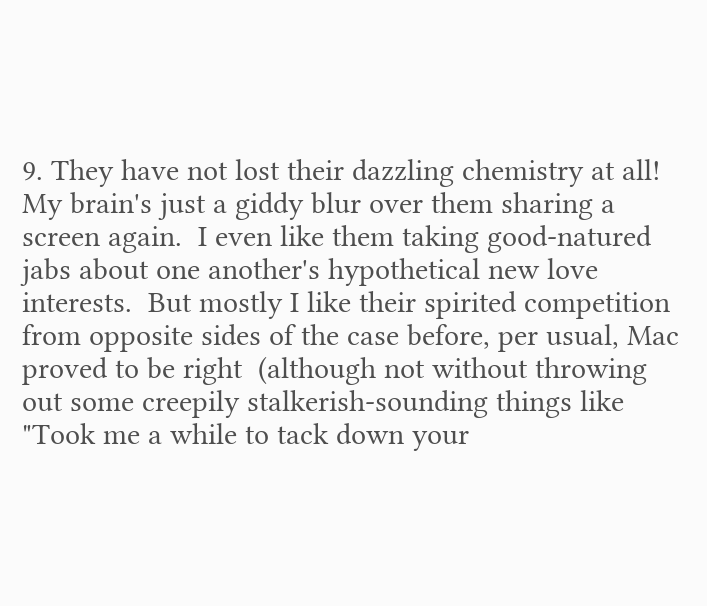9. They have not lost their dazzling chemistry at all!  My brain's just a giddy blur over them sharing a screen again.  I even like them taking good-natured jabs about one another's hypothetical new love interests.  But mostly I like their spirited competition from opposite sides of the case before, per usual, Mac proved to be right  (although not without throwing out some creepily stalkerish-sounding things like "Took me a while to tack down your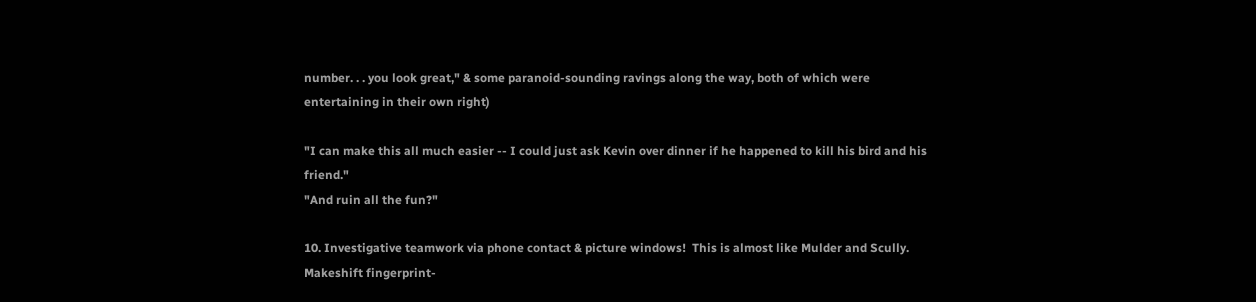number. . . you look great," & some paranoid-sounding ravings along the way, both of which were entertaining in their own right)

"I can make this all much easier -- I could just ask Kevin over dinner if he happened to kill his bird and his friend."
"And ruin all the fun?"

10. Investigative teamwork via phone contact & picture windows!  This is almost like Mulder and Scully.  Makeshift fingerprint-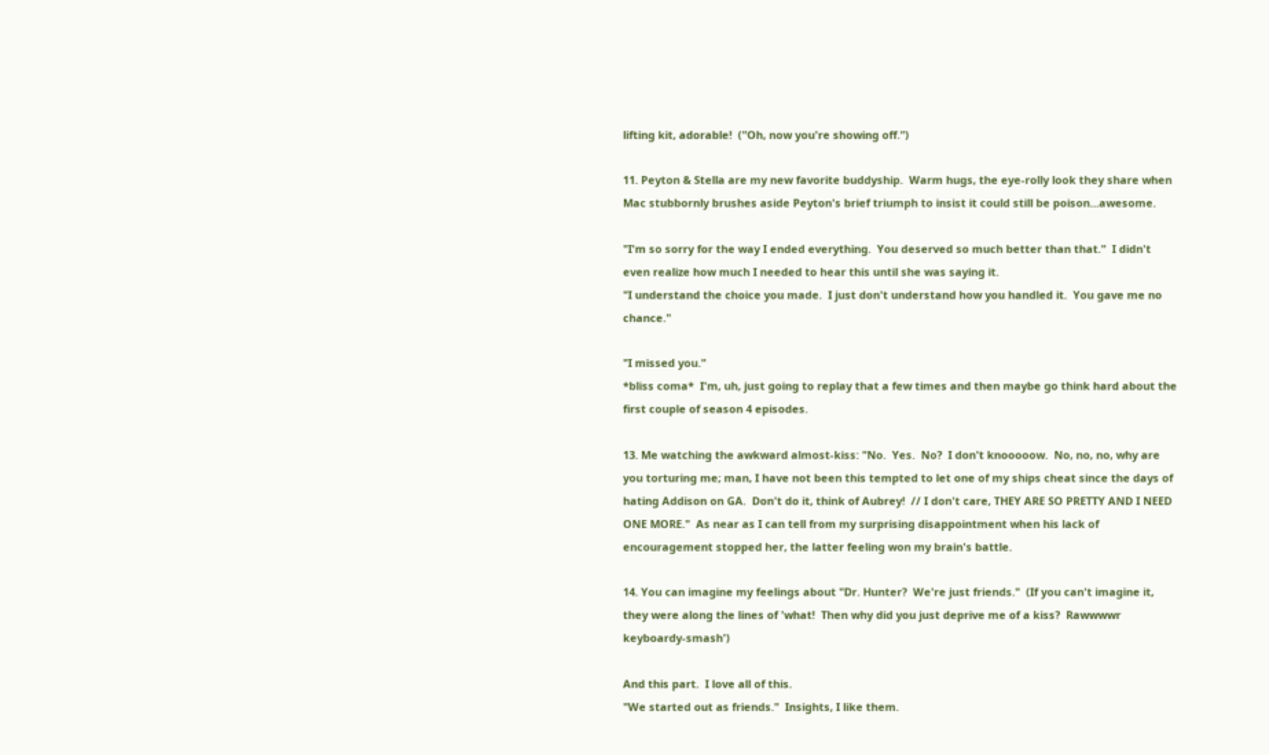lifting kit, adorable!  ("Oh, now you're showing off.")

11. Peyton & Stella are my new favorite buddyship.  Warm hugs, the eye-rolly look they share when Mac stubbornly brushes aside Peyton's brief triumph to insist it could still be poison...awesome.

"I'm so sorry for the way I ended everything.  You deserved so much better than that."  I didn't even realize how much I needed to hear this until she was saying it.
"I understand the choice you made.  I just don't understand how you handled it.  You gave me no chance."

"I missed you."
*bliss coma*  I'm, uh, just going to replay that a few times and then maybe go think hard about the first couple of season 4 episodes.

13. Me watching the awkward almost-kiss: "No.  Yes.  No?  I don't knooooow.  No, no, no, why are you torturing me; man, I have not been this tempted to let one of my ships cheat since the days of hating Addison on GA.  Don't do it, think of Aubrey!  // I don't care, THEY ARE SO PRETTY AND I NEED ONE MORE."  As near as I can tell from my surprising disappointment when his lack of encouragement stopped her, the latter feeling won my brain's battle.

14. You can imagine my feelings about "Dr. Hunter?  We're just friends."  (If you can't imagine it, they were along the lines of 'what!  Then why did you just deprive me of a kiss?  Rawwwwr keyboardy-smash')

And this part.  I love all of this.
"We started out as friends."  Insights, I like them.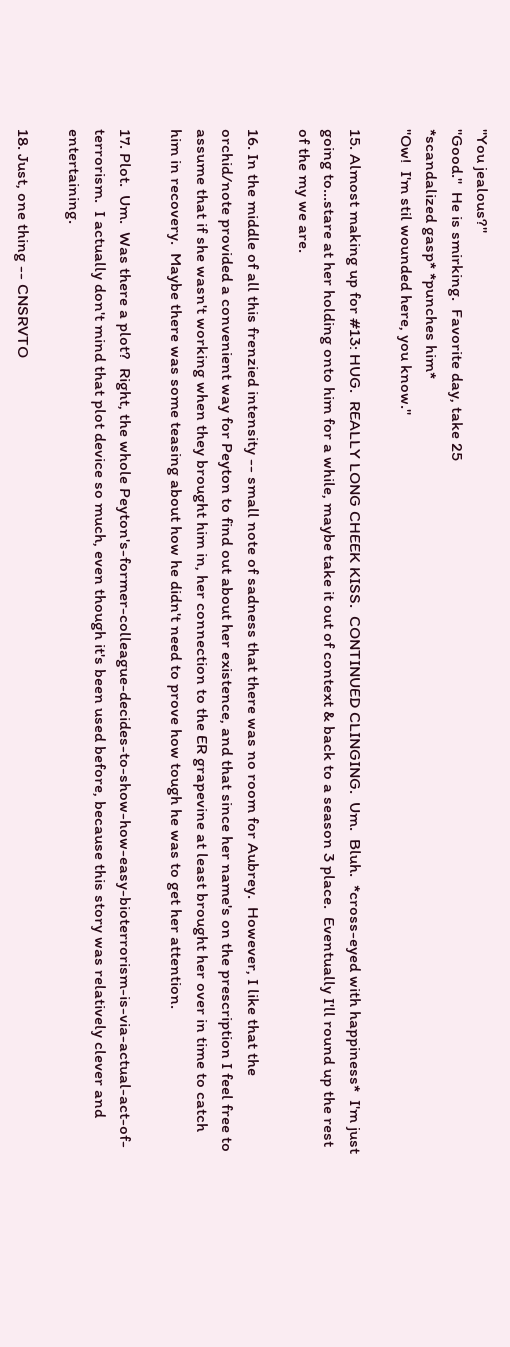"You jealous?"
"Good."  He is smirking.  Favorite day, take 25
*scandalized gasp* *punches him*
"Ow!  I'm stil wounded here, you know."

15. Almost making up for #13: HUG.  REALLY LONG CHEEK KISS.  CONTINUED CLINGING.  Um.  Bluh.  *cross-eyed with happiness*  I'm just going to...stare at her holding onto him for a while, maybe take it out of context & back to a season 3 place.  Eventually I'll round up the rest of the my we are.

16. In the middle of all this frenzied intensity -- small note of sadness that there was no room for Aubrey.  However, I like that the orchid/note provided a convenient way for Peyton to find out about her existence, and that since her name's on the prescription I feel free to assume that if she wasn't working when they brought him in, her connection to the ER grapevine at least brought her over in time to catch him in recovery.  Maybe there was some teasing about how he didn't need to prove how tough he was to get her attention.

17. Plot.  Um.  Was there a plot?  Right, the whole Peyton's-former-colleague-decides-to-show-how-easy-bioterrorism-is-via-actual-act-of-terrorism.  I actually don't mind that plot device so much, even though it's been used before, because this story was relatively clever and entertaining.

18. Just, one thing -- CNSRVTO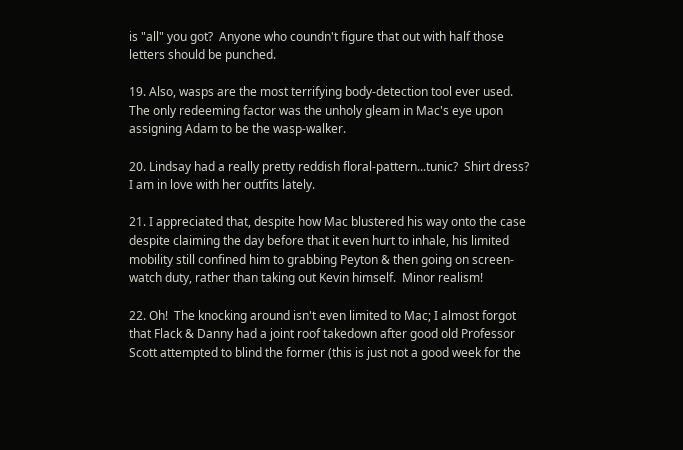is "all" you got?  Anyone who coundn't figure that out with half those letters should be punched.

19. Also, wasps are the most terrifying body-detection tool ever used.  The only redeeming factor was the unholy gleam in Mac's eye upon assigning Adam to be the wasp-walker.

20. Lindsay had a really pretty reddish floral-pattern...tunic?  Shirt dress?  I am in love with her outfits lately.

21. I appreciated that, despite how Mac blustered his way onto the case despite claiming the day before that it even hurt to inhale, his limited mobility still confined him to grabbing Peyton & then going on screen-watch duty, rather than taking out Kevin himself.  Minor realism!

22. Oh!  The knocking around isn't even limited to Mac; I almost forgot that Flack & Danny had a joint roof takedown after good old Professor Scott attempted to blind the former (this is just not a good week for the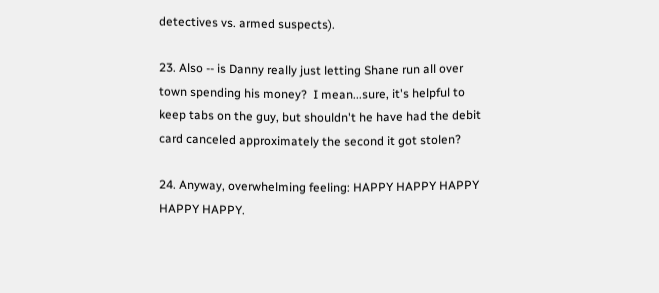detectives vs. armed suspects).

23. Also -- is Danny really just letting Shane run all over town spending his money?  I mean...sure, it's helpful to keep tabs on the guy, but shouldn't he have had the debit card canceled approximately the second it got stolen?

24. Anyway, overwhelming feeling: HAPPY HAPPY HAPPY HAPPY HAPPY.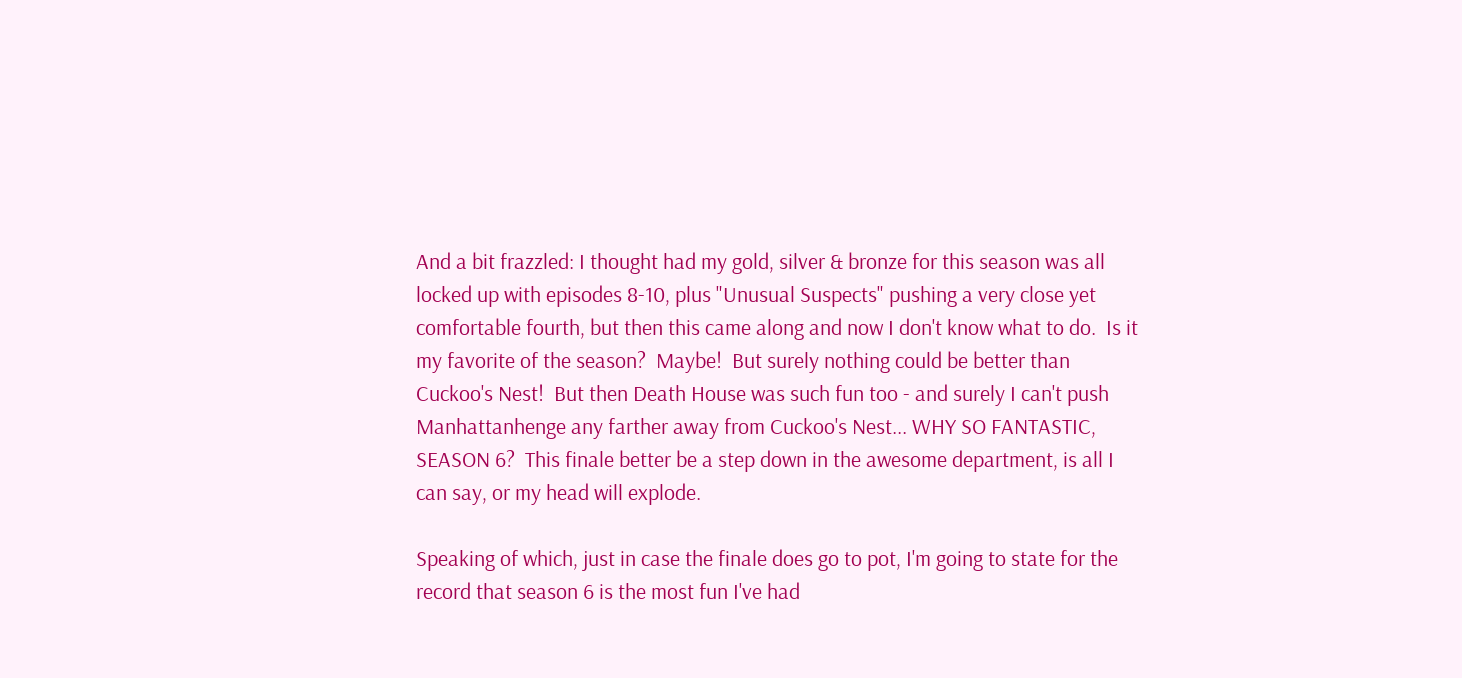And a bit frazzled: I thought had my gold, silver & bronze for this season was all locked up with episodes 8-10, plus "Unusual Suspects" pushing a very close yet comfortable fourth, but then this came along and now I don't know what to do.  Is it my favorite of the season?  Maybe!  But surely nothing could be better than Cuckoo's Nest!  But then Death House was such fun too - and surely I can't push Manhattanhenge any farther away from Cuckoo's Nest... WHY SO FANTASTIC, SEASON 6?  This finale better be a step down in the awesome department, is all I can say, or my head will explode.

Speaking of which, just in case the finale does go to pot, I'm going to state for the record that season 6 is the most fun I've had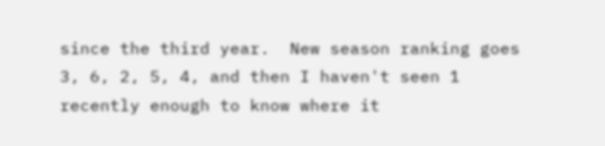since the third year.  New season ranking goes 3, 6, 2, 5, 4, and then I haven't seen 1 recently enough to know where it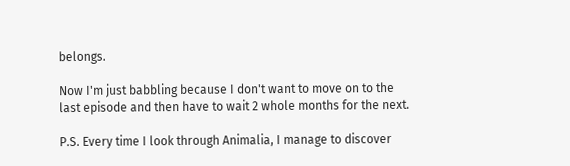belongs.

Now I'm just babbling because I don't want to move on to the last episode and then have to wait 2 whole months for the next.

P.S. Every time I look through Animalia, I manage to discover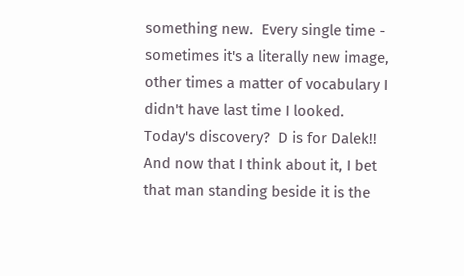something new.  Every single time - sometimes it's a literally new image, other times a matter of vocabulary I didn't have last time I looked.  Today's discovery?  D is for Dalek!!  And now that I think about it, I bet that man standing beside it is the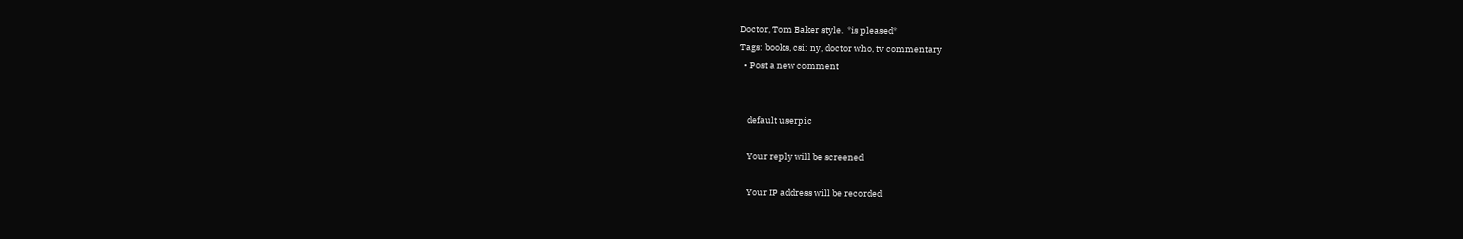Doctor, Tom Baker style.  *is pleased*
Tags: books, csi: ny, doctor who, tv commentary
  • Post a new comment


    default userpic

    Your reply will be screened

    Your IP address will be recorded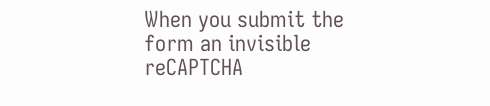When you submit the form an invisible reCAPTCHA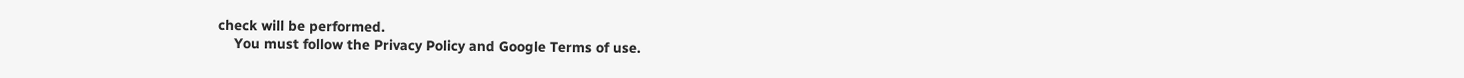check will be performed.
    You must follow the Privacy Policy and Google Terms of use.